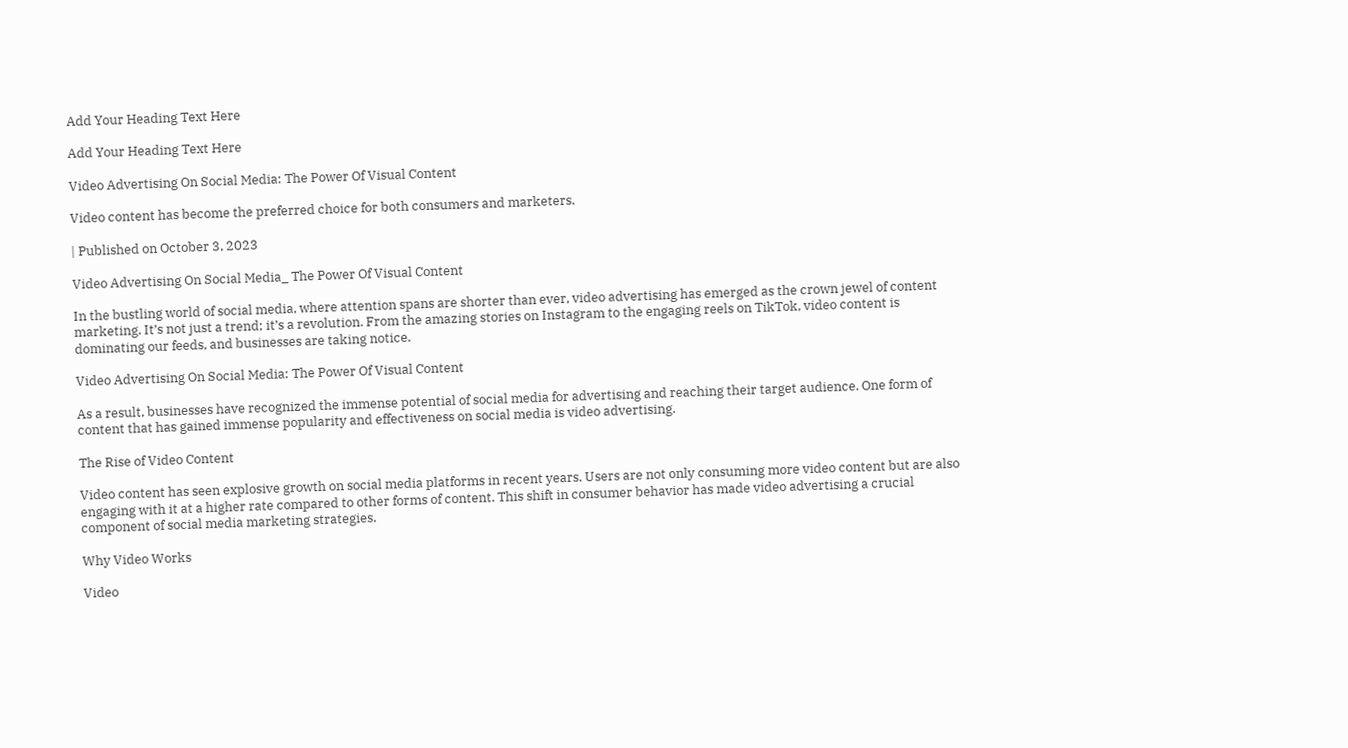Add Your Heading Text Here

Add Your Heading Text Here

Video Advertising On Social Media: The Power Of Visual Content

Video content has become the preferred choice for both consumers and marketers.

| Published on October 3, 2023

Video Advertising On Social Media_ The Power Of Visual Content

In the bustling world of social media, where attention spans are shorter than ever, video advertising has emerged as the crown jewel of content marketing. It’s not just a trend; it’s a revolution. From the amazing stories on Instagram to the engaging reels on TikTok, video content is dominating our feeds, and businesses are taking notice.

Video Advertising On Social Media: The Power Of Visual Content

As a result, businesses have recognized the immense potential of social media for advertising and reaching their target audience. One form of content that has gained immense popularity and effectiveness on social media is video advertising.

The Rise of Video Content

Video content has seen explosive growth on social media platforms in recent years. Users are not only consuming more video content but are also engaging with it at a higher rate compared to other forms of content. This shift in consumer behavior has made video advertising a crucial component of social media marketing strategies.

Why Video Works

Video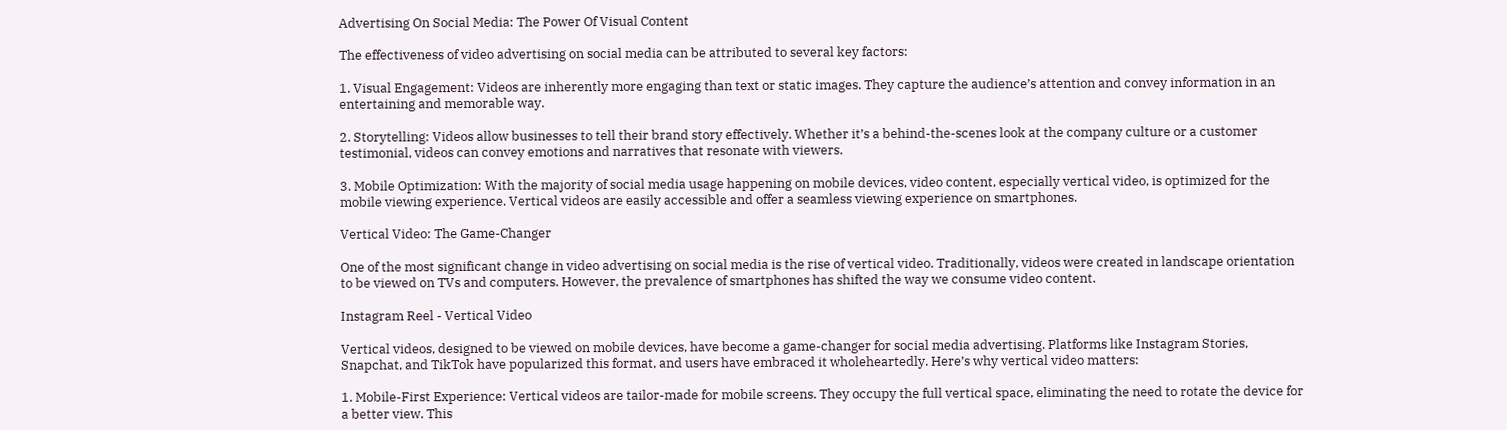Advertising On Social Media: The Power Of Visual Content

The effectiveness of video advertising on social media can be attributed to several key factors:

1. Visual Engagement: Videos are inherently more engaging than text or static images. They capture the audience’s attention and convey information in an entertaining and memorable way.

2. Storytelling: Videos allow businesses to tell their brand story effectively. Whether it’s a behind-the-scenes look at the company culture or a customer testimonial, videos can convey emotions and narratives that resonate with viewers.

3. Mobile Optimization: With the majority of social media usage happening on mobile devices, video content, especially vertical video, is optimized for the mobile viewing experience. Vertical videos are easily accessible and offer a seamless viewing experience on smartphones.

Vertical Video: The Game-Changer

One of the most significant change in video advertising on social media is the rise of vertical video. Traditionally, videos were created in landscape orientation to be viewed on TVs and computers. However, the prevalence of smartphones has shifted the way we consume video content.

Instagram Reel - Vertical Video

Vertical videos, designed to be viewed on mobile devices, have become a game-changer for social media advertising. Platforms like Instagram Stories, Snapchat, and TikTok have popularized this format, and users have embraced it wholeheartedly. Here’s why vertical video matters:

1. Mobile-First Experience: Vertical videos are tailor-made for mobile screens. They occupy the full vertical space, eliminating the need to rotate the device for a better view. This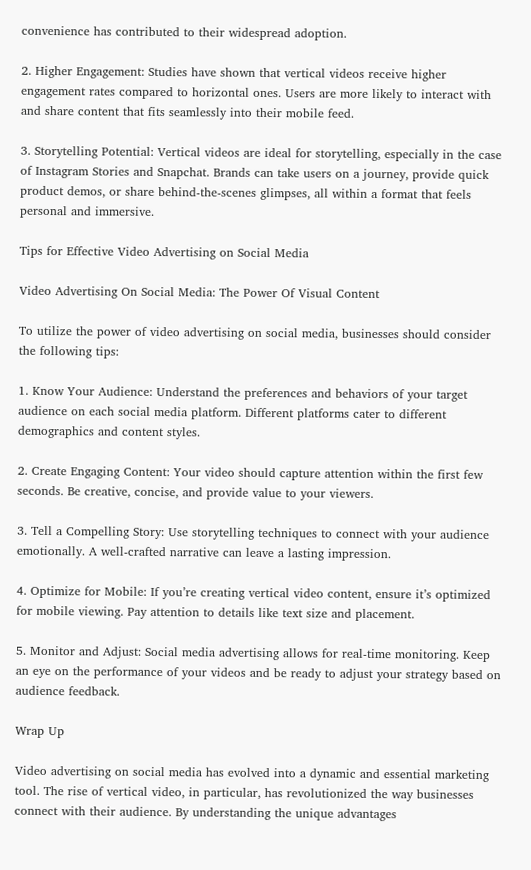convenience has contributed to their widespread adoption.

2. Higher Engagement: Studies have shown that vertical videos receive higher engagement rates compared to horizontal ones. Users are more likely to interact with and share content that fits seamlessly into their mobile feed.

3. Storytelling Potential: Vertical videos are ideal for storytelling, especially in the case of Instagram Stories and Snapchat. Brands can take users on a journey, provide quick product demos, or share behind-the-scenes glimpses, all within a format that feels personal and immersive.

Tips for Effective Video Advertising on Social Media

Video Advertising On Social Media: The Power Of Visual Content

To utilize the power of video advertising on social media, businesses should consider the following tips:

1. Know Your Audience: Understand the preferences and behaviors of your target audience on each social media platform. Different platforms cater to different demographics and content styles.

2. Create Engaging Content: Your video should capture attention within the first few seconds. Be creative, concise, and provide value to your viewers.

3. Tell a Compelling Story: Use storytelling techniques to connect with your audience emotionally. A well-crafted narrative can leave a lasting impression.

4. Optimize for Mobile: If you’re creating vertical video content, ensure it’s optimized for mobile viewing. Pay attention to details like text size and placement.

5. Monitor and Adjust: Social media advertising allows for real-time monitoring. Keep an eye on the performance of your videos and be ready to adjust your strategy based on audience feedback.

Wrap Up

Video advertising on social media has evolved into a dynamic and essential marketing tool. The rise of vertical video, in particular, has revolutionized the way businesses connect with their audience. By understanding the unique advantages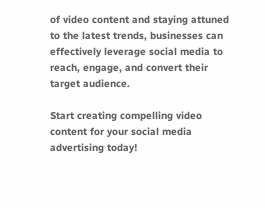of video content and staying attuned to the latest trends, businesses can effectively leverage social media to reach, engage, and convert their target audience.

Start creating compelling video content for your social media advertising today!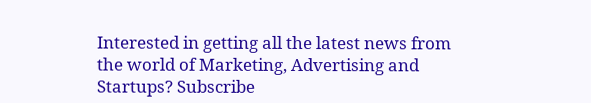Interested in getting all the latest news from the world of Marketing, Advertising and Startups? Subscribe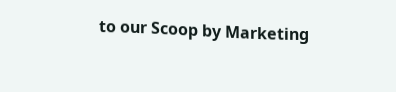to our Scoop by Marketing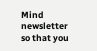Mind newsletter so that you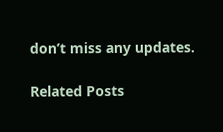don’t miss any updates.

Related Posts